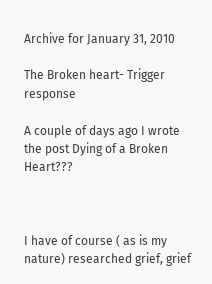Archive for January 31, 2010

The Broken heart- Trigger response

A couple of days ago I wrote the post Dying of a Broken Heart???



I have of course ( as is my nature) researched grief, grief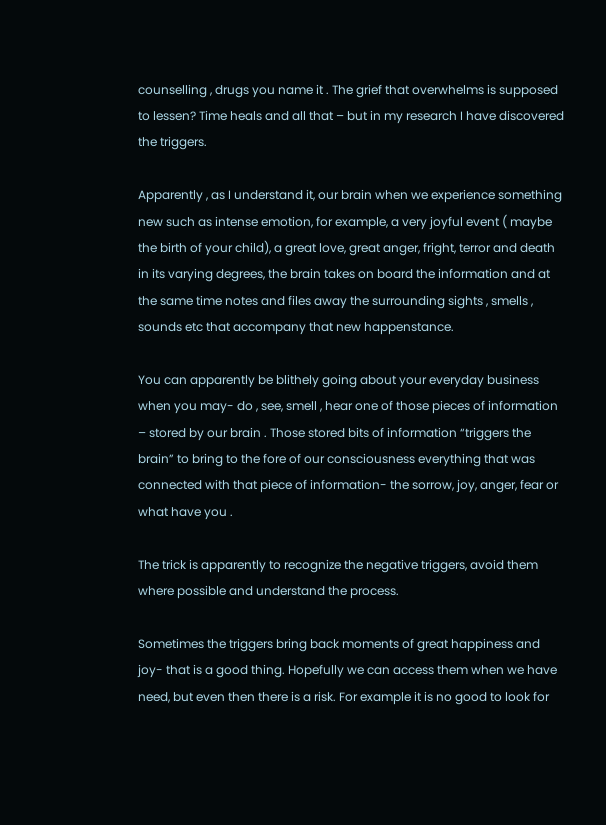counselling , drugs you name it . The grief that overwhelms is supposed to lessen? Time heals and all that – but in my research I have discovered the triggers.

Apparently , as I understand it, our brain when we experience something new such as intense emotion, for example, a very joyful event ( maybe the birth of your child), a great love, great anger, fright, terror and death in its varying degrees, the brain takes on board the information and at the same time notes and files away the surrounding sights , smells , sounds etc that accompany that new happenstance.

You can apparently be blithely going about your everyday business when you may- do , see, smell , hear one of those pieces of information – stored by our brain . Those stored bits of information “triggers the brain” to bring to the fore of our consciousness everything that was connected with that piece of information- the sorrow, joy, anger, fear or what have you .

The trick is apparently to recognize the negative triggers, avoid them where possible and understand the process.

Sometimes the triggers bring back moments of great happiness and joy- that is a good thing. Hopefully we can access them when we have need, but even then there is a risk. For example it is no good to look for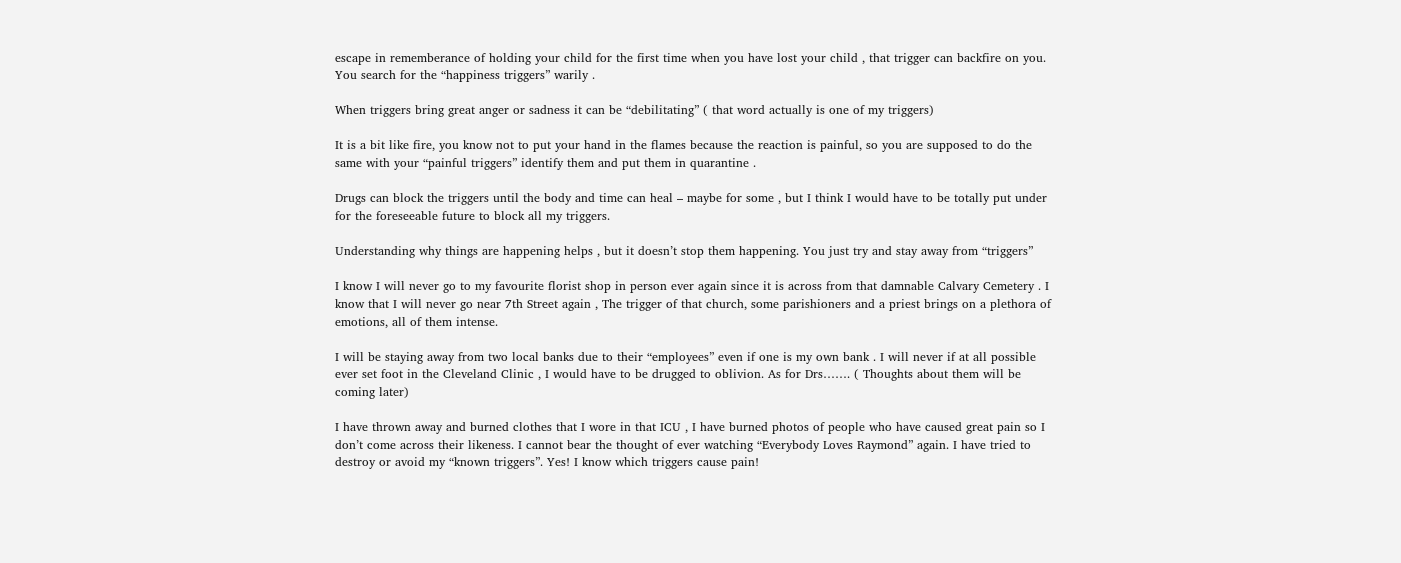escape in rememberance of holding your child for the first time when you have lost your child , that trigger can backfire on you. You search for the “happiness triggers” warily .

When triggers bring great anger or sadness it can be “debilitating” ( that word actually is one of my triggers)

It is a bit like fire, you know not to put your hand in the flames because the reaction is painful, so you are supposed to do the same with your “painful triggers” identify them and put them in quarantine .

Drugs can block the triggers until the body and time can heal – maybe for some , but I think I would have to be totally put under for the foreseeable future to block all my triggers.

Understanding why things are happening helps , but it doesn’t stop them happening. You just try and stay away from “triggers”

I know I will never go to my favourite florist shop in person ever again since it is across from that damnable Calvary Cemetery . I know that I will never go near 7th Street again , The trigger of that church, some parishioners and a priest brings on a plethora of emotions, all of them intense.

I will be staying away from two local banks due to their “employees” even if one is my own bank . I will never if at all possible ever set foot in the Cleveland Clinic , I would have to be drugged to oblivion. As for Drs……. ( Thoughts about them will be coming later)

I have thrown away and burned clothes that I wore in that ICU , I have burned photos of people who have caused great pain so I don’t come across their likeness. I cannot bear the thought of ever watching “Everybody Loves Raymond” again. I have tried to destroy or avoid my “known triggers”. Yes! I know which triggers cause pain!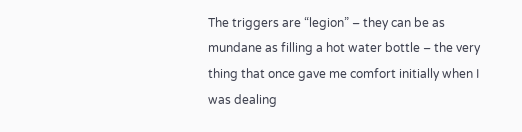The triggers are “legion” – they can be as mundane as filling a hot water bottle – the very thing that once gave me comfort initially when I was dealing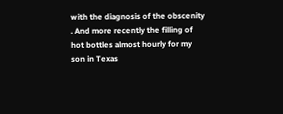with the diagnosis of the obscenity . And more recently the filling of hot bottles almost hourly for my son in Texas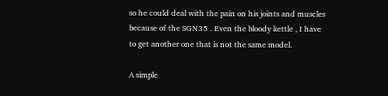so he could deal with the pain on his joints and muscles because of the SGN35 . Even the bloody kettle , I have to get another one that is not the same model.

A simple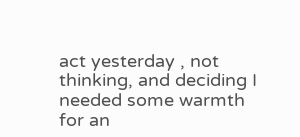act yesterday , not thinking, and deciding I needed some warmth for an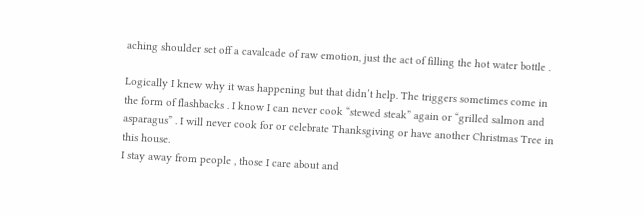aching shoulder set off a cavalcade of raw emotion, just the act of filling the hot water bottle .

Logically I knew why it was happening but that didn’t help. The triggers sometimes come in the form of flashbacks . I know I can never cook “stewed steak” again or “grilled salmon and asparagus” . I will never cook for or celebrate Thanksgiving or have another Christmas Tree in this house.
I stay away from people , those I care about and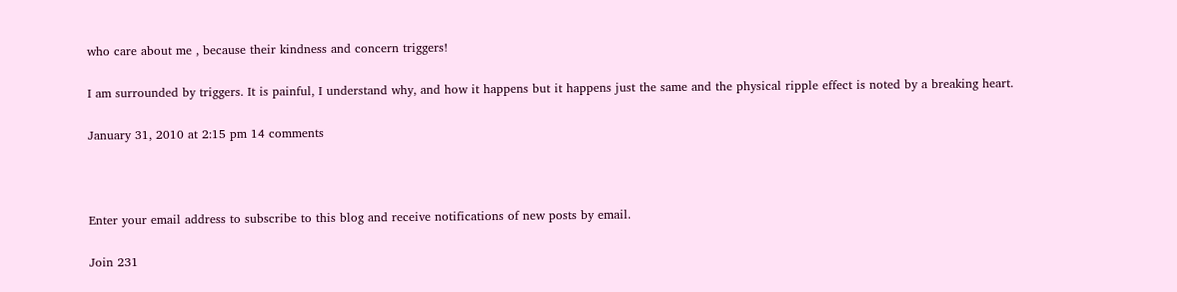who care about me , because their kindness and concern triggers!

I am surrounded by triggers. It is painful, I understand why, and how it happens but it happens just the same and the physical ripple effect is noted by a breaking heart.

January 31, 2010 at 2:15 pm 14 comments



Enter your email address to subscribe to this blog and receive notifications of new posts by email.

Join 231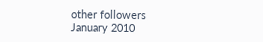other followers
January 2010